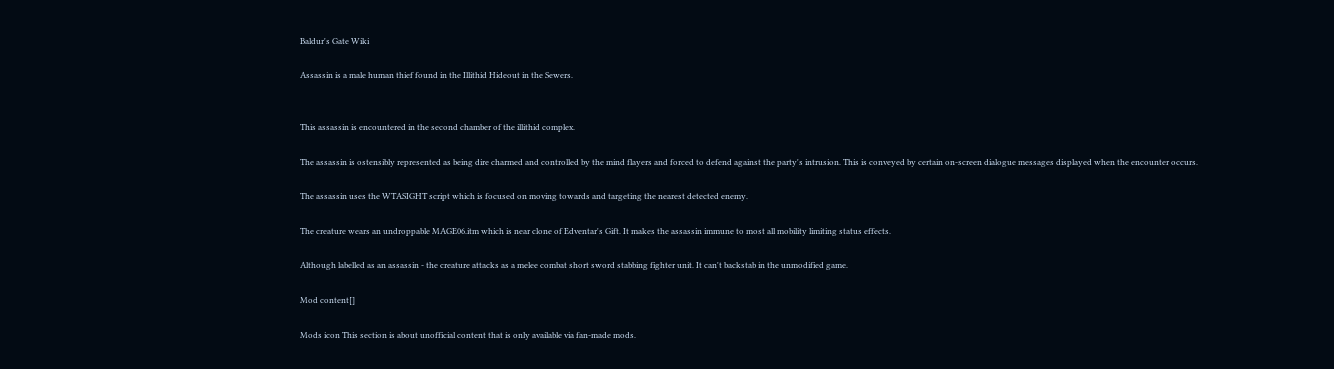Baldur's Gate Wiki

Assassin is a male human thief found in the Illithid Hideout in the Sewers.


This assassin is encountered in the second chamber of the illithid complex.

The assassin is ostensibly represented as being dire charmed and controlled by the mind flayers and forced to defend against the party's intrusion. This is conveyed by certain on-screen dialogue messages displayed when the encounter occurs.

The assassin uses the WTASIGHT script which is focused on moving towards and targeting the nearest detected enemy.

The creature wears an undroppable MAGE06.itm which is near clone of Edventar's Gift. It makes the assassin immune to most all mobility limiting status effects.

Although labelled as an assassin - the creature attacks as a melee combat short sword stabbing fighter unit. It can't backstab in the unmodified game.

Mod content[]

Mods icon This section is about unofficial content that is only available via fan-made mods.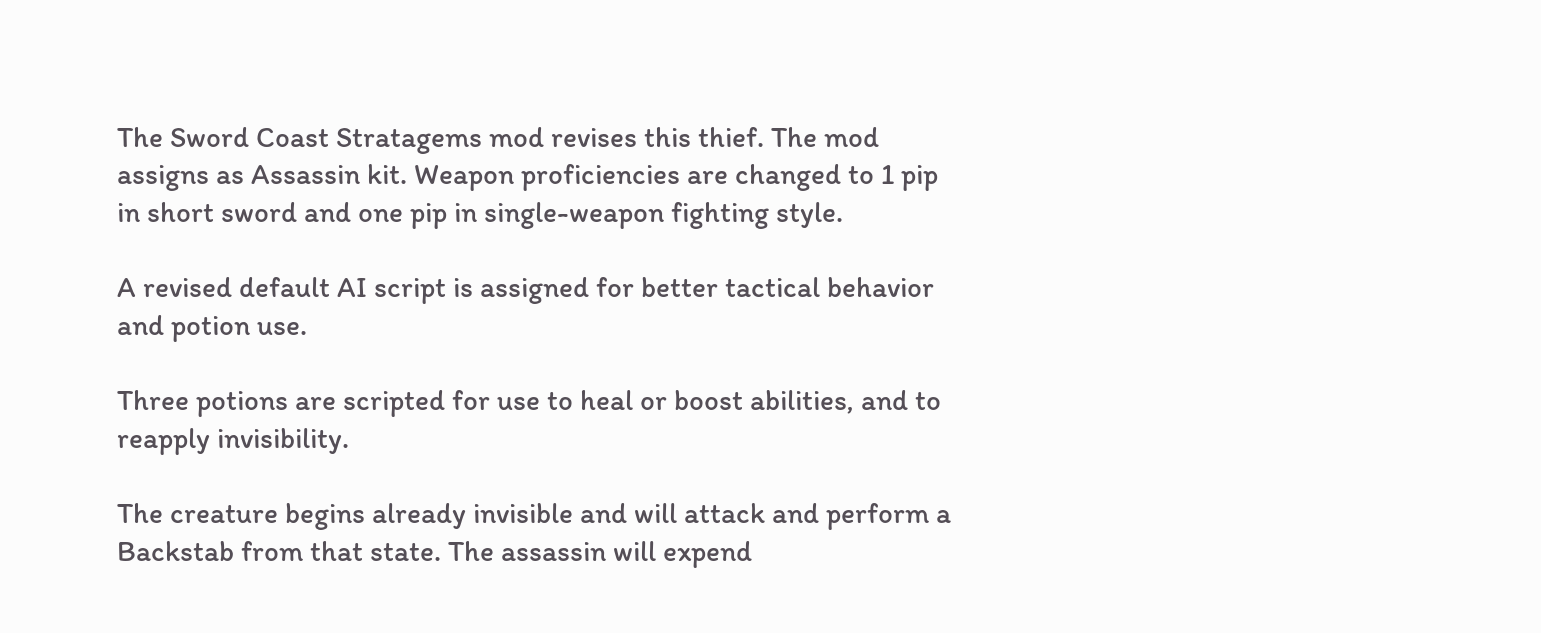The Sword Coast Stratagems mod revises this thief. The mod assigns as Assassin kit. Weapon proficiencies are changed to 1 pip in short sword and one pip in single-weapon fighting style.

A revised default AI script is assigned for better tactical behavior and potion use.

Three potions are scripted for use to heal or boost abilities, and to reapply invisibility.

The creature begins already invisible and will attack and perform a Backstab from that state. The assassin will expend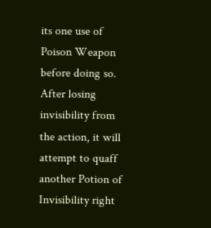its one use of Poison Weapon before doing so. After losing invisibility from the action, it will attempt to quaff another Potion of Invisibility right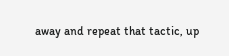away and repeat that tactic, up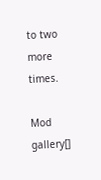to two more times.

Mod gallery[]